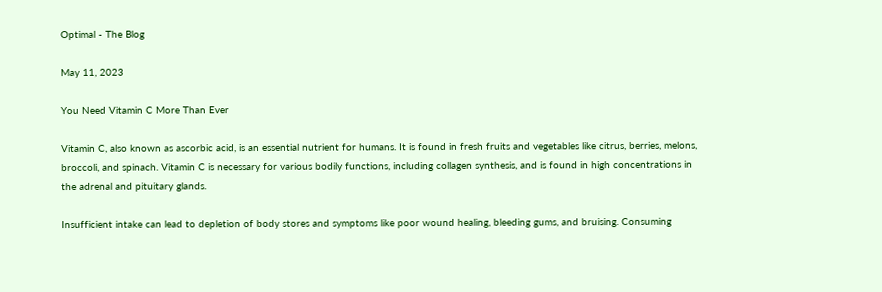Optimal - The Blog

May 11, 2023

You Need Vitamin C More Than Ever

Vitamin C, also known as ascorbic acid, is an essential nutrient for humans. It is found in fresh fruits and vegetables like citrus, berries, melons, broccoli, and spinach. Vitamin C is necessary for various bodily functions, including collagen synthesis, and is found in high concentrations in the adrenal and pituitary glands.

Insufficient intake can lead to depletion of body stores and symptoms like poor wound healing, bleeding gums, and bruising. Consuming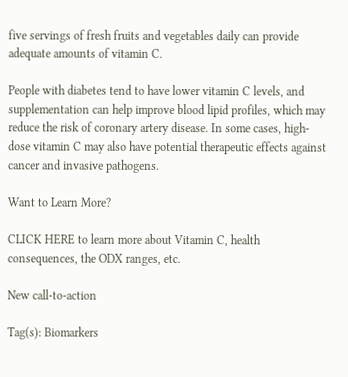five servings of fresh fruits and vegetables daily can provide adequate amounts of vitamin C.

People with diabetes tend to have lower vitamin C levels, and supplementation can help improve blood lipid profiles, which may reduce the risk of coronary artery disease. In some cases, high-dose vitamin C may also have potential therapeutic effects against cancer and invasive pathogens.

Want to Learn More?

CLICK HERE to learn more about Vitamin C, health consequences, the ODX ranges, etc.

New call-to-action

Tag(s): Biomarkers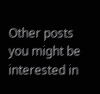Other posts you might be interested in